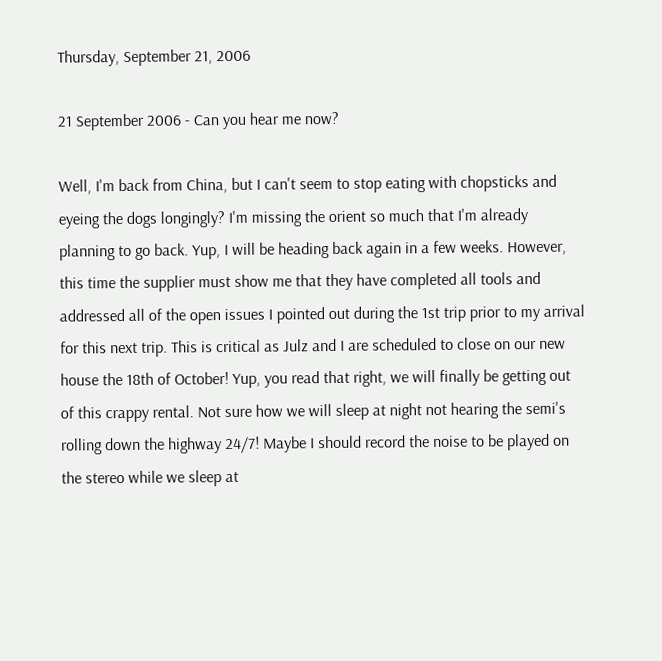Thursday, September 21, 2006

21 September 2006 - Can you hear me now?

Well, I'm back from China, but I can't seem to stop eating with chopsticks and eyeing the dogs longingly? I'm missing the orient so much that I'm already planning to go back. Yup, I will be heading back again in a few weeks. However, this time the supplier must show me that they have completed all tools and addressed all of the open issues I pointed out during the 1st trip prior to my arrival for this next trip. This is critical as Julz and I are scheduled to close on our new house the 18th of October! Yup, you read that right, we will finally be getting out of this crappy rental. Not sure how we will sleep at night not hearing the semi's rolling down the highway 24/7! Maybe I should record the noise to be played on the stereo while we sleep at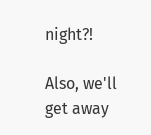night?!

Also, we'll get away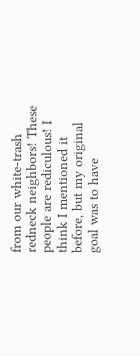from our white-trash redneck neighbors! These people are rediculous! I think I mentioned it before, but my original goal was to have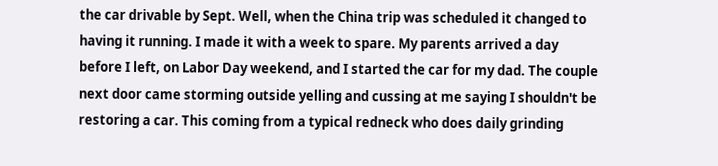the car drivable by Sept. Well, when the China trip was scheduled it changed to having it running. I made it with a week to spare. My parents arrived a day before I left, on Labor Day weekend, and I started the car for my dad. The couple next door came storming outside yelling and cussing at me saying I shouldn't be restoring a car. This coming from a typical redneck who does daily grinding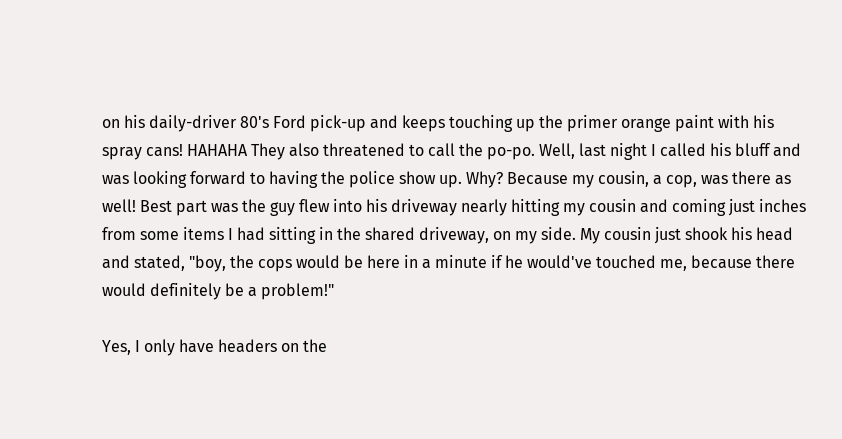on his daily-driver 80's Ford pick-up and keeps touching up the primer orange paint with his spray cans! HAHAHA They also threatened to call the po-po. Well, last night I called his bluff and was looking forward to having the police show up. Why? Because my cousin, a cop, was there as well! Best part was the guy flew into his driveway nearly hitting my cousin and coming just inches from some items I had sitting in the shared driveway, on my side. My cousin just shook his head and stated, "boy, the cops would be here in a minute if he would've touched me, because there would definitely be a problem!"

Yes, I only have headers on the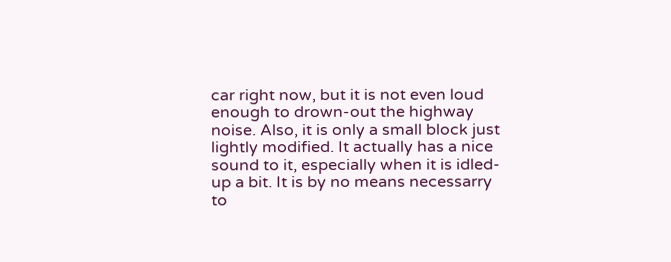car right now, but it is not even loud enough to drown-out the highway noise. Also, it is only a small block just lightly modified. It actually has a nice sound to it, especially when it is idled-up a bit. It is by no means necessarry to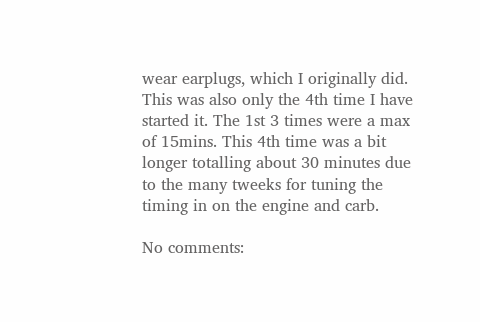wear earplugs, which I originally did. This was also only the 4th time I have started it. The 1st 3 times were a max of 15mins. This 4th time was a bit longer totalling about 30 minutes due to the many tweeks for tuning the timing in on the engine and carb.

No comments: